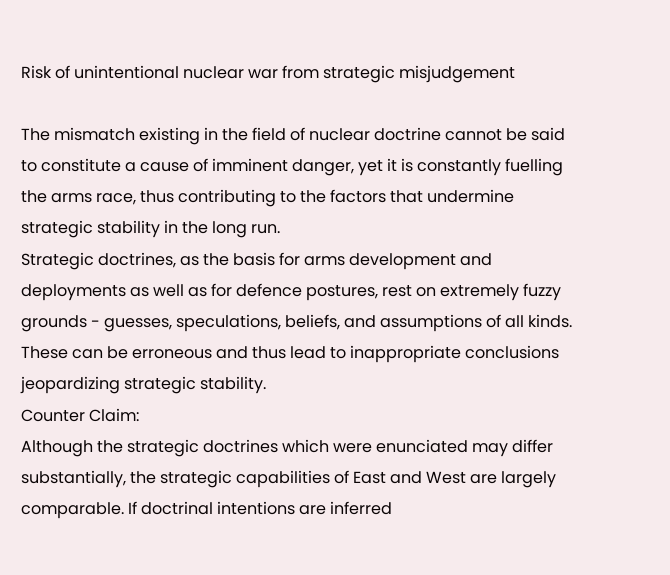Risk of unintentional nuclear war from strategic misjudgement

The mismatch existing in the field of nuclear doctrine cannot be said to constitute a cause of imminent danger, yet it is constantly fuelling the arms race, thus contributing to the factors that undermine strategic stability in the long run.
Strategic doctrines, as the basis for arms development and deployments as well as for defence postures, rest on extremely fuzzy grounds - guesses, speculations, beliefs, and assumptions of all kinds. These can be erroneous and thus lead to inappropriate conclusions jeopardizing strategic stability.
Counter Claim:
Although the strategic doctrines which were enunciated may differ substantially, the strategic capabilities of East and West are largely comparable. If doctrinal intentions are inferred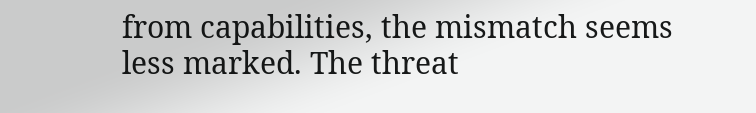from capabilities, the mismatch seems less marked. The threat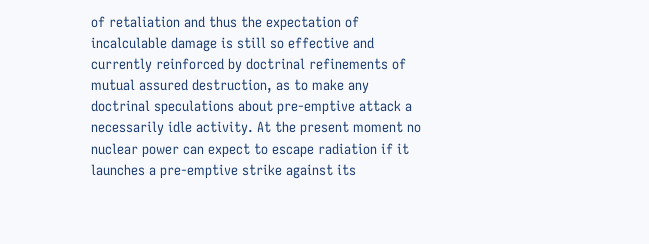of retaliation and thus the expectation of incalculable damage is still so effective and currently reinforced by doctrinal refinements of mutual assured destruction, as to make any doctrinal speculations about pre-emptive attack a necessarily idle activity. At the present moment no nuclear power can expect to escape radiation if it launches a pre-emptive strike against its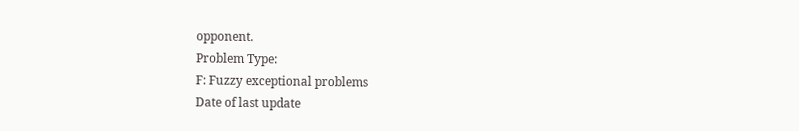opponent.
Problem Type:
F: Fuzzy exceptional problems
Date of last update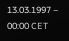13.03.1997 – 00:00 CET